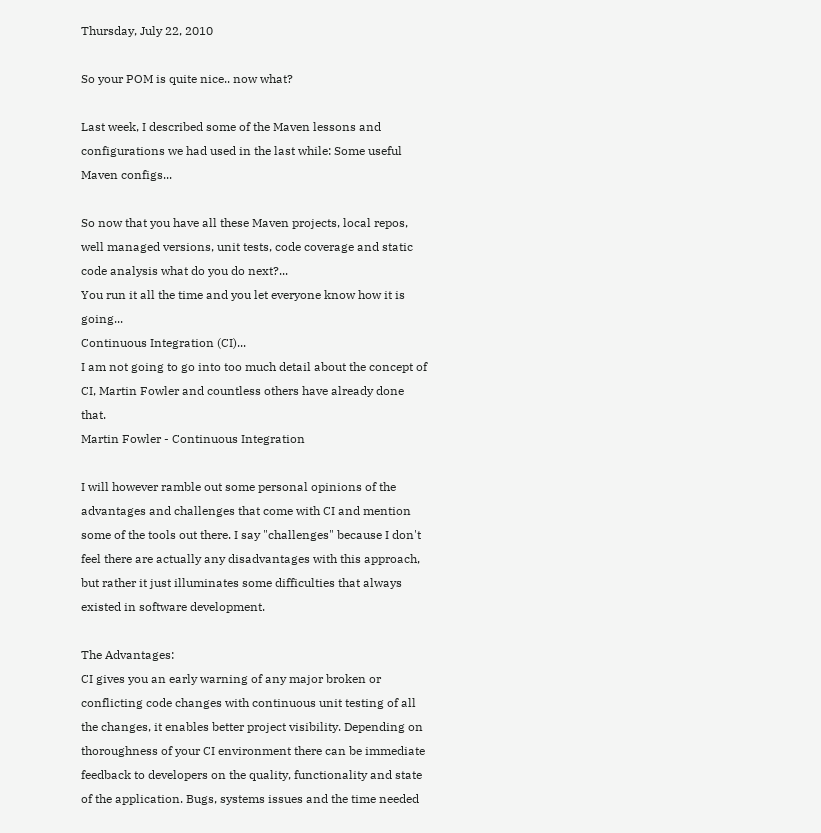Thursday, July 22, 2010

So your POM is quite nice.. now what?

Last week, I described some of the Maven lessons and configurations we had used in the last while: Some useful Maven configs...

So now that you have all these Maven projects, local repos, well managed versions, unit tests, code coverage and static code analysis what do you do next?...
You run it all the time and you let everyone know how it is going...
Continuous Integration (CI)...
I am not going to go into too much detail about the concept of CI, Martin Fowler and countless others have already done that.
Martin Fowler - Continuous Integration

I will however ramble out some personal opinions of the advantages and challenges that come with CI and mention some of the tools out there. I say "challenges" because I don't feel there are actually any disadvantages with this approach, but rather it just illuminates some difficulties that always existed in software development.

The Advantages:
CI gives you an early warning of any major broken or conflicting code changes with continuous unit testing of all the changes, it enables better project visibility. Depending on thoroughness of your CI environment there can be immediate feedback to developers on the quality, functionality and state of the application. Bugs, systems issues and the time needed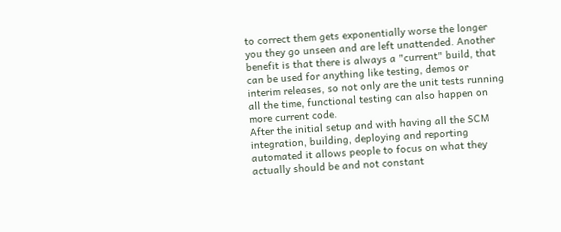to correct them gets exponentially worse the longer you they go unseen and are left unattended. Another benefit is that there is always a "current" build, that can be used for anything like testing, demos or interim releases, so not only are the unit tests running all the time, functional testing can also happen on more current code.
After the initial setup and with having all the SCM integration, building, deploying and reporting automated it allows people to focus on what they actually should be and not constant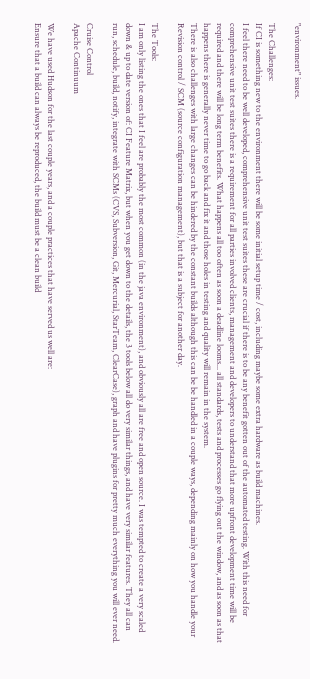"environment" issues.

The Challenges:
If CI is something new to the environment there will be some initial setup time / cost, including maybe some extra hardware as build machines.
I feel there need to be well developed, comprehensive unit test suites these are crucial if there is to be any benefit gotten out of the automated testing. With this need for comprehensive unit test suites there is a requirement for all parties involved clients, management and developers to understand that more upfront development time will be required and there will be long term benefits. What happens all too often as soon a deadline looms... all standards, tests and processes go flying out the window, and as soon as that happens there is generally never time to go back and fix it and those holes in testing and quality will remain in the system.
There is also challenges with large changes can be hindered by the constant builds although this can be be handled in a couple ways, depending mainly on how you handle your Revision control / SCM (source configuration management), but that is a subject for another day.

The Tools:
I am only listing the ones that I feel are probably the most common (in the java environment), and obviously all are free and open source. I was tempted to create a very scaled down & up to date version of: CI Feature Matrix, but when you get down to the details, the 3 tools below all do very similar things, and have very similar features. They all can run, schedule, build, notify, integrate with SCMs (CVS, Subversion, Git, Mercurial, StarTeam, ClearCase), graph and have plugins for pretty much everything you will ever need.

Cruise Control
Apache Continuum

We have used Hudson for the last couple years, and a couple practices that have served us well are:
Ensure that a build can always be reproduced, the build must be a clean build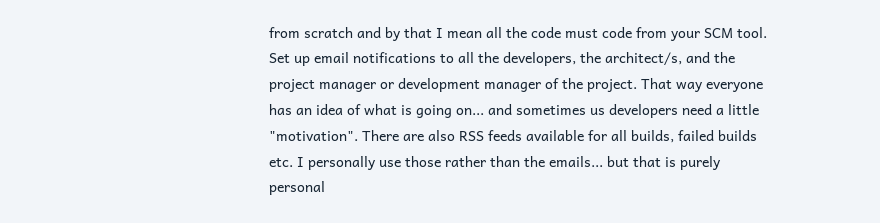from scratch and by that I mean all the code must code from your SCM tool.
Set up email notifications to all the developers, the architect/s, and the project manager or development manager of the project. That way everyone has an idea of what is going on... and sometimes us developers need a little "motivation". There are also RSS feeds available for all builds, failed builds etc. I personally use those rather than the emails... but that is purely personal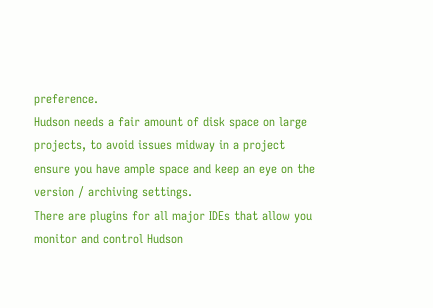preference.
Hudson needs a fair amount of disk space on large projects, to avoid issues midway in a project ensure you have ample space and keep an eye on the version / archiving settings.
There are plugins for all major IDEs that allow you monitor and control Hudson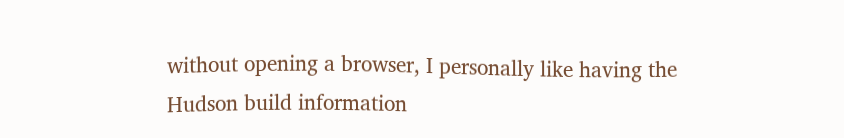without opening a browser, I personally like having the Hudson build information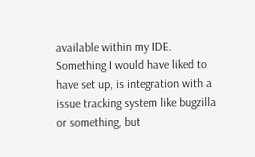available within my IDE.
Something I would have liked to have set up, is integration with a issue tracking system like bugzilla or something, but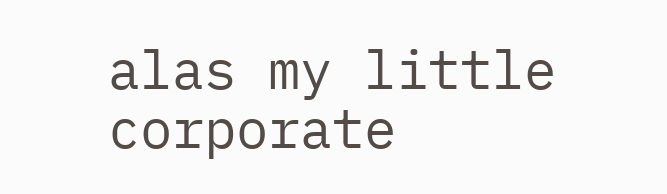alas my little corporate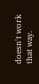doesn't work that way.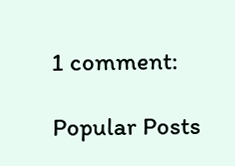1 comment:

Popular Posts